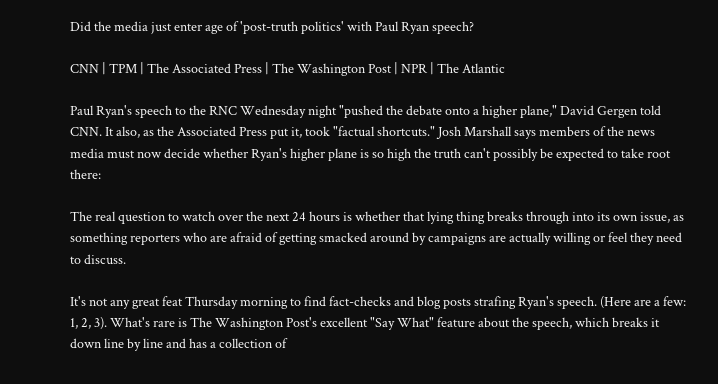Did the media just enter age of 'post-truth politics' with Paul Ryan speech?

CNN | TPM | The Associated Press | The Washington Post | NPR | The Atlantic

Paul Ryan's speech to the RNC Wednesday night "pushed the debate onto a higher plane," David Gergen told CNN. It also, as the Associated Press put it, took "factual shortcuts." Josh Marshall says members of the news media must now decide whether Ryan's higher plane is so high the truth can't possibly be expected to take root there:

The real question to watch over the next 24 hours is whether that lying thing breaks through into its own issue, as something reporters who are afraid of getting smacked around by campaigns are actually willing or feel they need to discuss.

It's not any great feat Thursday morning to find fact-checks and blog posts strafing Ryan's speech. (Here are a few: 1, 2, 3). What's rare is The Washington Post's excellent "Say What" feature about the speech, which breaks it down line by line and has a collection of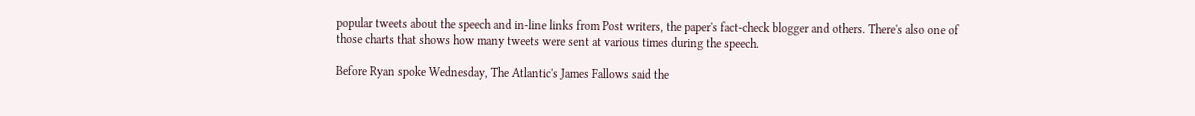popular tweets about the speech and in-line links from Post writers, the paper's fact-check blogger and others. There's also one of those charts that shows how many tweets were sent at various times during the speech.

Before Ryan spoke Wednesday, The Atlantic's James Fallows said the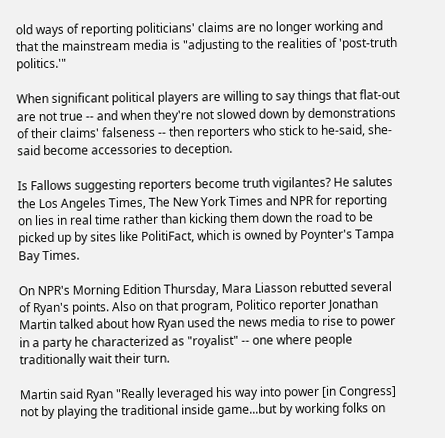old ways of reporting politicians' claims are no longer working and that the mainstream media is "adjusting to the realities of 'post-truth politics.'"

When significant political players are willing to say things that flat-out are not true -- and when they're not slowed down by demonstrations of their claims' falseness -- then reporters who stick to he-said, she-said become accessories to deception.

Is Fallows suggesting reporters become truth vigilantes? He salutes the Los Angeles Times, The New York Times and NPR for reporting on lies in real time rather than kicking them down the road to be picked up by sites like PolitiFact, which is owned by Poynter's Tampa Bay Times.

On NPR's Morning Edition Thursday, Mara Liasson rebutted several of Ryan's points. Also on that program, Politico reporter Jonathan Martin talked about how Ryan used the news media to rise to power in a party he characterized as "royalist" -- one where people traditionally wait their turn.

Martin said Ryan "Really leveraged his way into power [in Congress] not by playing the traditional inside game...but by working folks on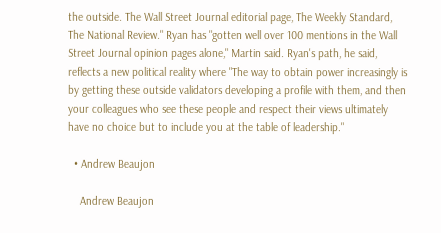the outside. The Wall Street Journal editorial page, The Weekly Standard, The National Review." Ryan has "gotten well over 100 mentions in the Wall Street Journal opinion pages alone," Martin said. Ryan's path, he said, reflects a new political reality where "The way to obtain power increasingly is by getting these outside validators developing a profile with them, and then your colleagues who see these people and respect their views ultimately have no choice but to include you at the table of leadership."

  • Andrew Beaujon

    Andrew Beaujon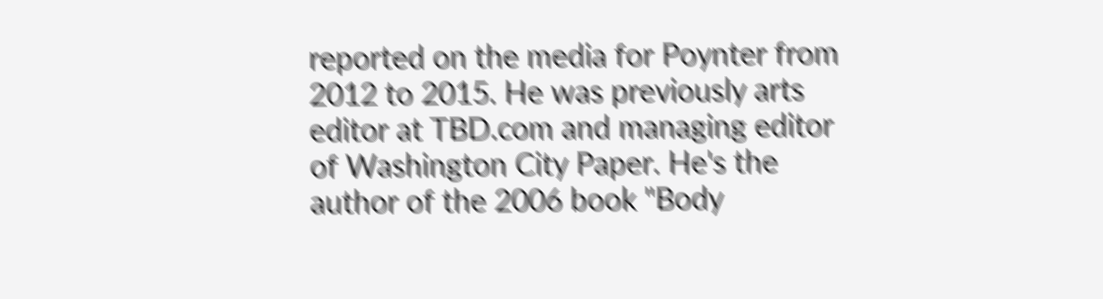reported on the media for Poynter from 2012 to 2015. He was previously arts editor at TBD.com and managing editor of Washington City Paper. He's the author of the 2006 book "Body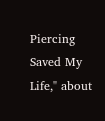Piercing Saved My Life," about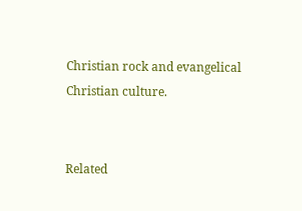Christian rock and evangelical Christian culture.


Related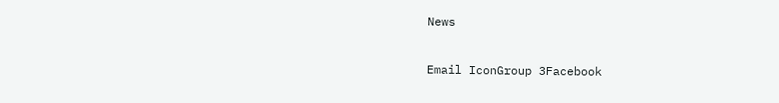News

Email IconGroup 3Facebook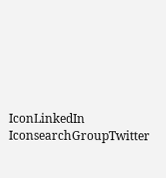IconLinkedIn IconsearchGroupTwitter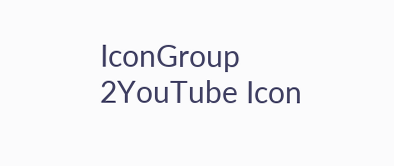IconGroup 2YouTube Icon